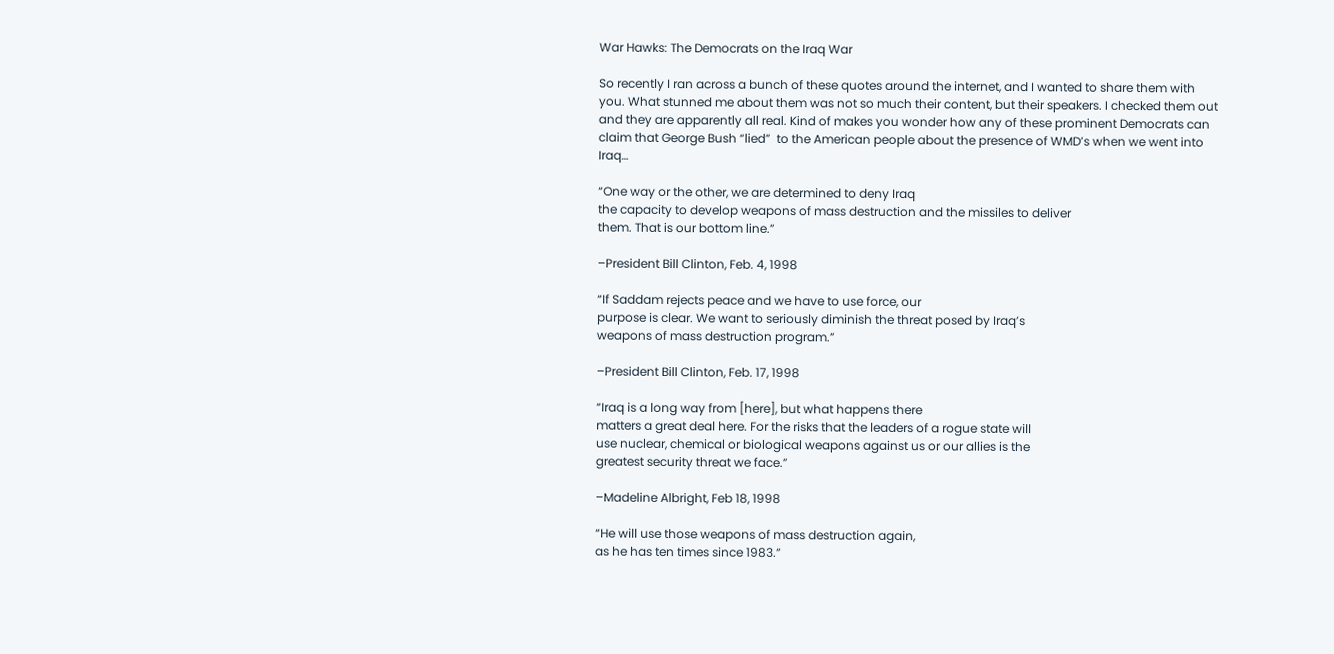War Hawks: The Democrats on the Iraq War

So recently I ran across a bunch of these quotes around the internet, and I wanted to share them with you. What stunned me about them was not so much their content, but their speakers. I checked them out and they are apparently all real. Kind of makes you wonder how any of these prominent Democrats can claim that George Bush “lied”  to the American people about the presence of WMD’s when we went into Iraq…

“One way or the other, we are determined to deny Iraq
the capacity to develop weapons of mass destruction and the missiles to deliver
them. That is our bottom line.”

–President Bill Clinton, Feb. 4, 1998

“If Saddam rejects peace and we have to use force, our
purpose is clear. We want to seriously diminish the threat posed by Iraq’s
weapons of mass destruction program.”

–President Bill Clinton, Feb. 17, 1998

“Iraq is a long way from [here], but what happens there
matters a great deal here. For the risks that the leaders of a rogue state will
use nuclear, chemical or biological weapons against us or our allies is the
greatest security threat we face.”

–Madeline Albright, Feb 18, 1998

“He will use those weapons of mass destruction again,
as he has ten times since 1983.”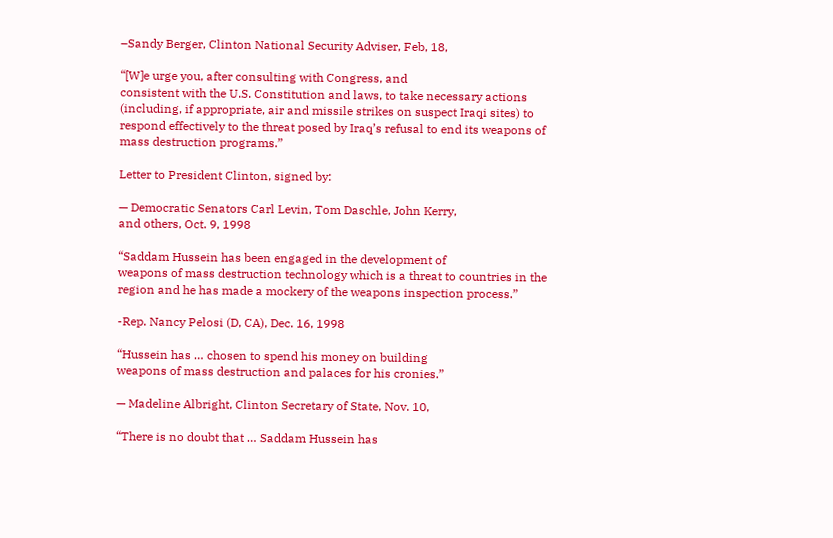–Sandy Berger, Clinton National Security Adviser, Feb, 18,

“[W]e urge you, after consulting with Congress, and
consistent with the U.S. Constitution and laws, to take necessary actions
(including, if appropriate, air and missile strikes on suspect Iraqi sites) to
respond effectively to the threat posed by Iraq’s refusal to end its weapons of
mass destruction programs.”

Letter to President Clinton, signed by:

— Democratic Senators Carl Levin, Tom Daschle, John Kerry,
and others, Oct. 9, 1998

“Saddam Hussein has been engaged in the development of
weapons of mass destruction technology which is a threat to countries in the
region and he has made a mockery of the weapons inspection process.”

-Rep. Nancy Pelosi (D, CA), Dec. 16, 1998

“Hussein has … chosen to spend his money on building
weapons of mass destruction and palaces for his cronies.”

— Madeline Albright, Clinton Secretary of State, Nov. 10,

“There is no doubt that … Saddam Hussein has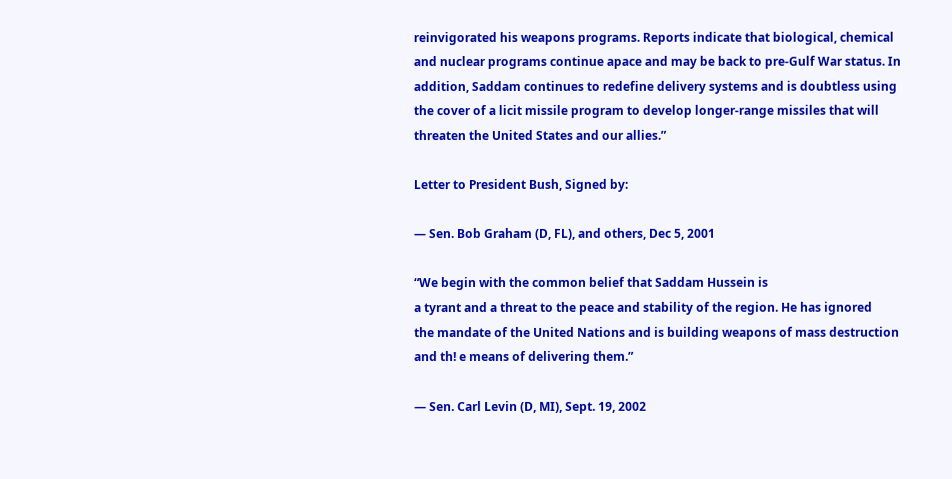reinvigorated his weapons programs. Reports indicate that biological, chemical
and nuclear programs continue apace and may be back to pre-Gulf War status. In
addition, Saddam continues to redefine delivery systems and is doubtless using
the cover of a licit missile program to develop longer-range missiles that will
threaten the United States and our allies.”

Letter to President Bush, Signed by:

— Sen. Bob Graham (D, FL), and others, Dec 5, 2001

“We begin with the common belief that Saddam Hussein is
a tyrant and a threat to the peace and stability of the region. He has ignored
the mandate of the United Nations and is building weapons of mass destruction
and th! e means of delivering them.”

— Sen. Carl Levin (D, MI), Sept. 19, 2002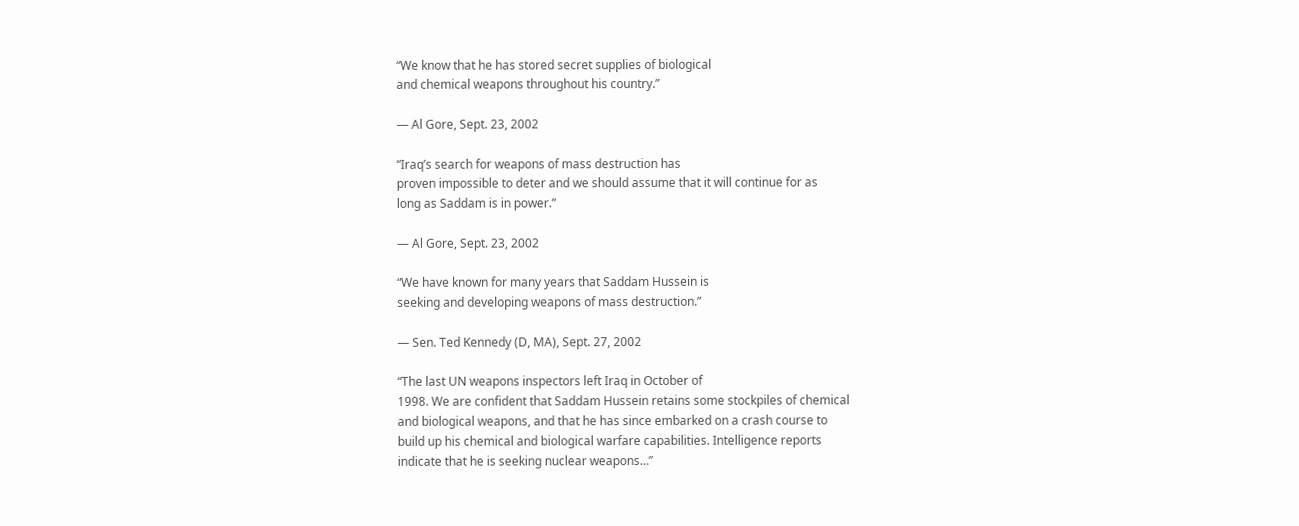“We know that he has stored secret supplies of biological
and chemical weapons throughout his country.”

— Al Gore, Sept. 23, 2002

“Iraq’s search for weapons of mass destruction has
proven impossible to deter and we should assume that it will continue for as
long as Saddam is in power.”

— Al Gore, Sept. 23, 2002

“We have known for many years that Saddam Hussein is
seeking and developing weapons of mass destruction.”

— Sen. Ted Kennedy (D, MA), Sept. 27, 2002

“The last UN weapons inspectors left Iraq in October of
1998. We are confident that Saddam Hussein retains some stockpiles of chemical
and biological weapons, and that he has since embarked on a crash course to
build up his chemical and biological warfare capabilities. Intelligence reports
indicate that he is seeking nuclear weapons…”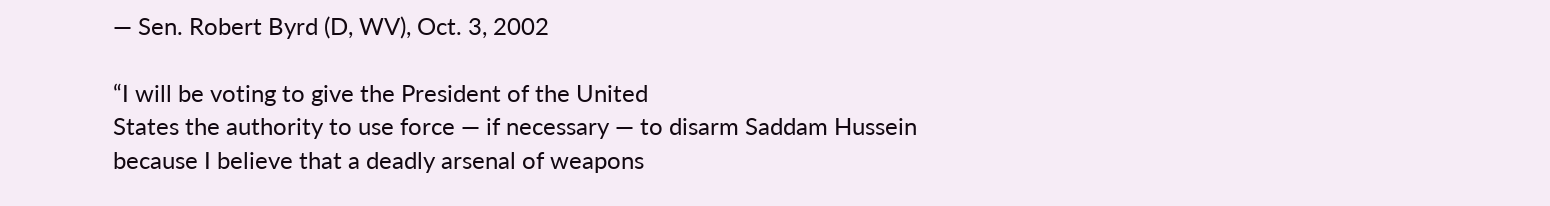— Sen. Robert Byrd (D, WV), Oct. 3, 2002

“I will be voting to give the President of the United
States the authority to use force — if necessary — to disarm Saddam Hussein
because I believe that a deadly arsenal of weapons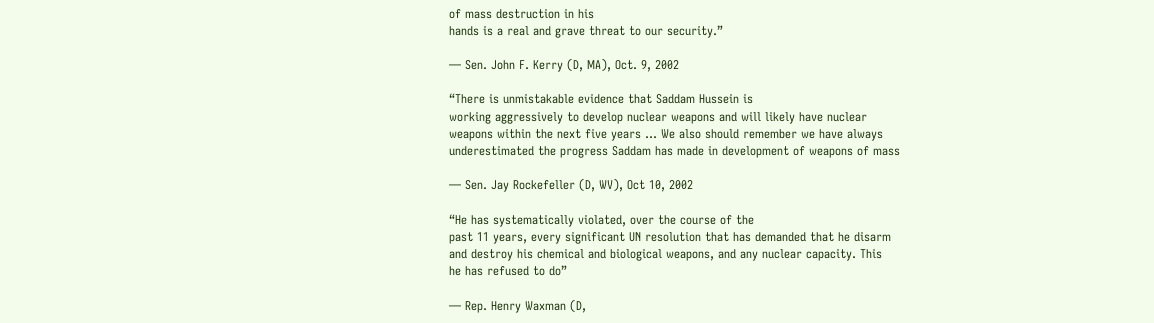of mass destruction in his
hands is a real and grave threat to our security.”

— Sen. John F. Kerry (D, MA), Oct. 9, 2002

“There is unmistakable evidence that Saddam Hussein is
working aggressively to develop nuclear weapons and will likely have nuclear
weapons within the next five years … We also should remember we have always
underestimated the progress Saddam has made in development of weapons of mass

— Sen. Jay Rockefeller (D, WV), Oct 10, 2002

“He has systematically violated, over the course of the
past 11 years, every significant UN resolution that has demanded that he disarm
and destroy his chemical and biological weapons, and any nuclear capacity. This
he has refused to do”

— Rep. Henry Waxman (D,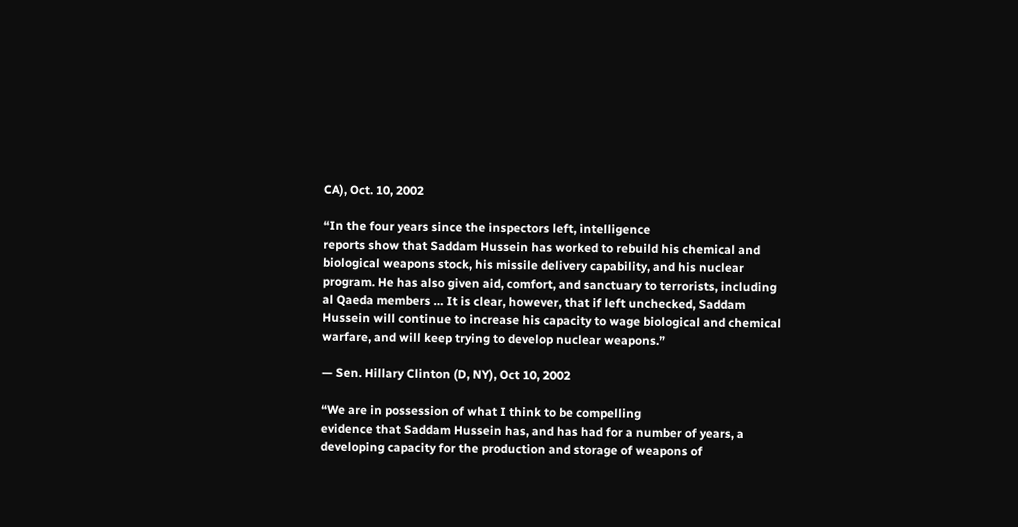CA), Oct. 10, 2002

“In the four years since the inspectors left, intelligence
reports show that Saddam Hussein has worked to rebuild his chemical and
biological weapons stock, his missile delivery capability, and his nuclear
program. He has also given aid, comfort, and sanctuary to terrorists, including
al Qaeda members … It is clear, however, that if left unchecked, Saddam
Hussein will continue to increase his capacity to wage biological and chemical
warfare, and will keep trying to develop nuclear weapons.”

— Sen. Hillary Clinton (D, NY), Oct 10, 2002

“We are in possession of what I think to be compelling
evidence that Saddam Hussein has, and has had for a number of years, a
developing capacity for the production and storage of weapons of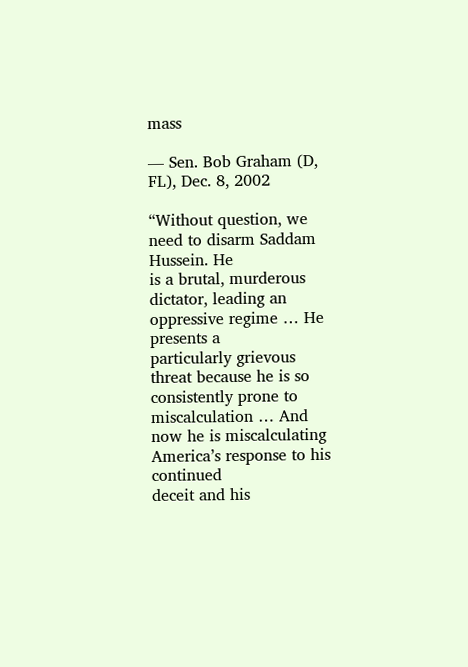mass

— Sen. Bob Graham (D, FL), Dec. 8, 2002

“Without question, we need to disarm Saddam Hussein. He
is a brutal, murderous dictator, leading an oppressive regime … He presents a
particularly grievous threat because he is so consistently prone to
miscalculation … And now he is miscalculating America’s response to his continued
deceit and his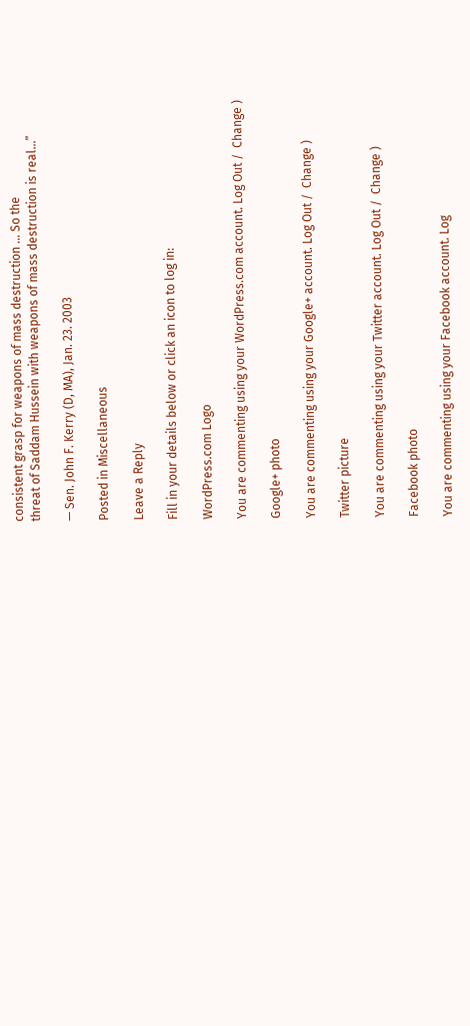consistent grasp for weapons of mass destruction … So the
threat of Saddam Hussein with weapons of mass destruction is real…”

— Sen. John F. Kerry (D, MA), Jan. 23. 2003

Posted in Miscellaneous

Leave a Reply

Fill in your details below or click an icon to log in:

WordPress.com Logo

You are commenting using your WordPress.com account. Log Out /  Change )

Google+ photo

You are commenting using your Google+ account. Log Out /  Change )

Twitter picture

You are commenting using your Twitter account. Log Out /  Change )

Facebook photo

You are commenting using your Facebook account. Log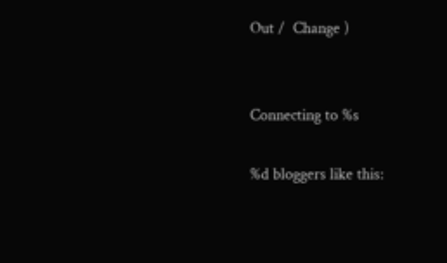Out /  Change )


Connecting to %s

%d bloggers like this: